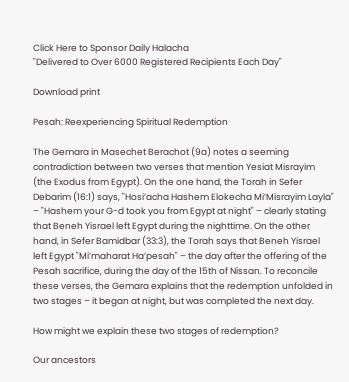Click Here to Sponsor Daily Halacha
"Delivered to Over 6000 Registered Recipients Each Day"

Download print

Pesah: Reexperiencing Spiritual Redemption

The Gemara in Masechet Berachot (9a) notes a seeming contradiction between two verses that mention Yesiat Misrayim (the Exodus from Egypt). On the one hand, the Torah in Sefer Debarim (16:1) says, "Hosi’acha Hashem Elokecha Mi’Misrayim Layla" – "Hashem your G-d took you from Egypt at night" – clearly stating that Beneh Yisrael left Egypt during the nighttime. On the other hand, in Sefer Bamidbar (33:3), the Torah says that Beneh Yisrael left Egypt "Mi’maharat Ha’pesah" – the day after the offering of the Pesah sacrifice, during the day of the 15th of Nissan. To reconcile these verses, the Gemara explains that the redemption unfolded in two stages – it began at night, but was completed the next day.

How might we explain these two stages of redemption?

Our ancestors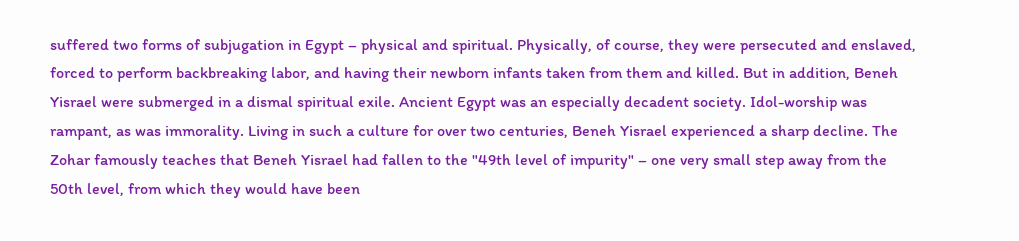suffered two forms of subjugation in Egypt – physical and spiritual. Physically, of course, they were persecuted and enslaved, forced to perform backbreaking labor, and having their newborn infants taken from them and killed. But in addition, Beneh Yisrael were submerged in a dismal spiritual exile. Ancient Egypt was an especially decadent society. Idol-worship was rampant, as was immorality. Living in such a culture for over two centuries, Beneh Yisrael experienced a sharp decline. The Zohar famously teaches that Beneh Yisrael had fallen to the "49th level of impurity" – one very small step away from the 50th level, from which they would have been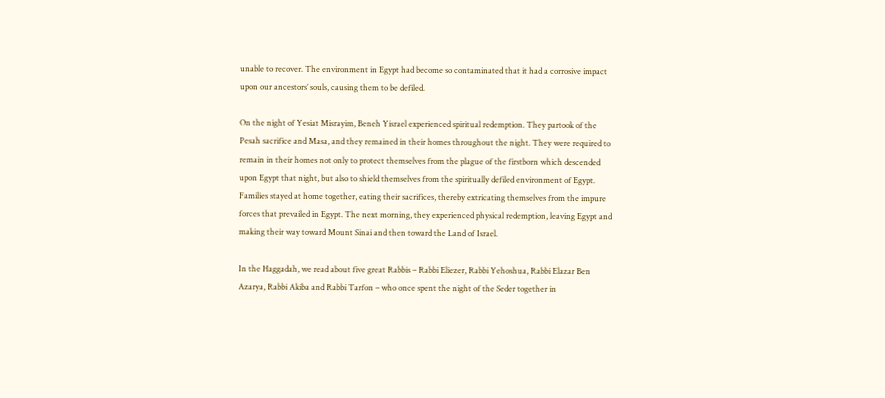unable to recover. The environment in Egypt had become so contaminated that it had a corrosive impact upon our ancestors’ souls, causing them to be defiled.

On the night of Yesiat Misrayim, Beneh Yisrael experienced spiritual redemption. They partook of the Pesah sacrifice and Masa, and they remained in their homes throughout the night. They were required to remain in their homes not only to protect themselves from the plague of the firstborn which descended upon Egypt that night, but also to shield themselves from the spiritually defiled environment of Egypt. Families stayed at home together, eating their sacrifices, thereby extricating themselves from the impure forces that prevailed in Egypt. The next morning, they experienced physical redemption, leaving Egypt and making their way toward Mount Sinai and then toward the Land of Israel.

In the Haggadah, we read about five great Rabbis – Rabbi Eliezer, Rabbi Yehoshua, Rabbi Elazar Ben Azarya, Rabbi Akiba and Rabbi Tarfon – who once spent the night of the Seder together in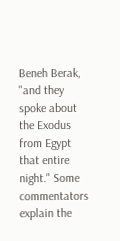Beneh Berak, "and they spoke about the Exodus from Egypt that entire night." Some commentators explain the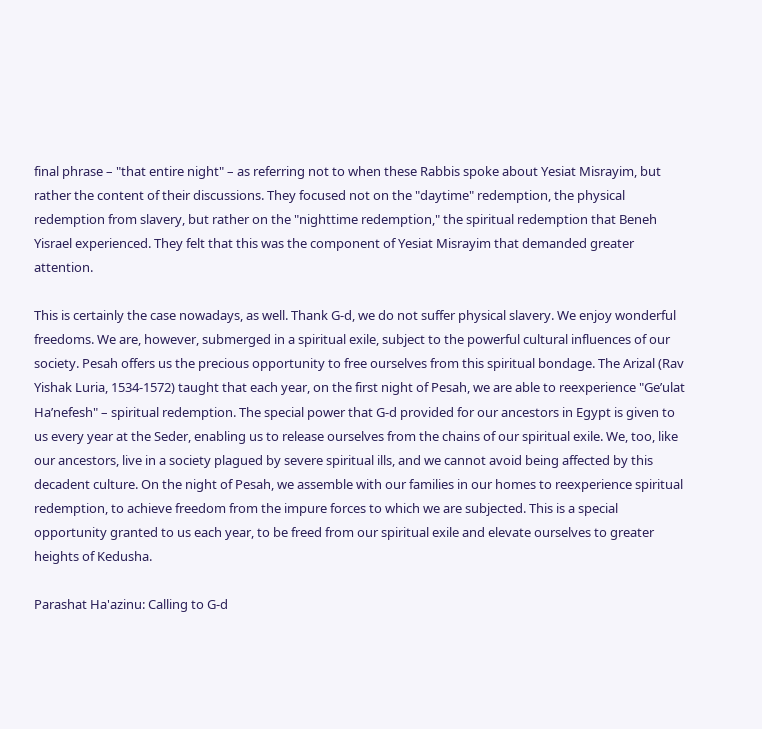final phrase – "that entire night" – as referring not to when these Rabbis spoke about Yesiat Misrayim, but rather the content of their discussions. They focused not on the "daytime" redemption, the physical redemption from slavery, but rather on the "nighttime redemption," the spiritual redemption that Beneh Yisrael experienced. They felt that this was the component of Yesiat Misrayim that demanded greater attention.

This is certainly the case nowadays, as well. Thank G-d, we do not suffer physical slavery. We enjoy wonderful freedoms. We are, however, submerged in a spiritual exile, subject to the powerful cultural influences of our society. Pesah offers us the precious opportunity to free ourselves from this spiritual bondage. The Arizal (Rav Yishak Luria, 1534-1572) taught that each year, on the first night of Pesah, we are able to reexperience "Ge’ulat Ha’nefesh" – spiritual redemption. The special power that G-d provided for our ancestors in Egypt is given to us every year at the Seder, enabling us to release ourselves from the chains of our spiritual exile. We, too, like our ancestors, live in a society plagued by severe spiritual ills, and we cannot avoid being affected by this decadent culture. On the night of Pesah, we assemble with our families in our homes to reexperience spiritual redemption, to achieve freedom from the impure forces to which we are subjected. This is a special opportunity granted to us each year, to be freed from our spiritual exile and elevate ourselves to greater heights of Kedusha.

Parashat Ha'azinu: Calling to G-d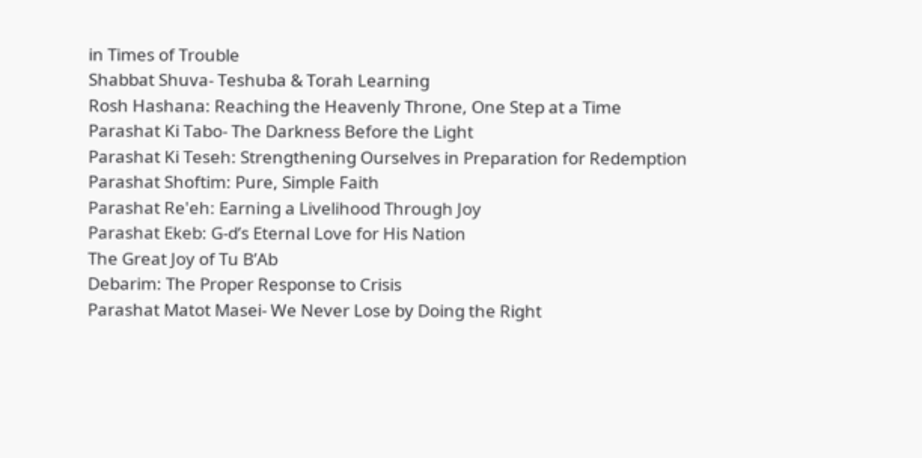in Times of Trouble
Shabbat Shuva- Teshuba & Torah Learning
Rosh Hashana: Reaching the Heavenly Throne, One Step at a Time
Parashat Ki Tabo- The Darkness Before the Light
Parashat Ki Teseh: Strengthening Ourselves in Preparation for Redemption
Parashat Shoftim: Pure, Simple Faith
Parashat Re'eh: Earning a Livelihood Through Joy
Parashat Ekeb: G-d’s Eternal Love for His Nation
The Great Joy of Tu B’Ab
Debarim: The Proper Response to Crisis
Parashat Matot Masei- We Never Lose by Doing the Right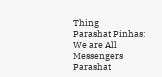Thing
Parashat Pinhas: We are All Messengers
Parashat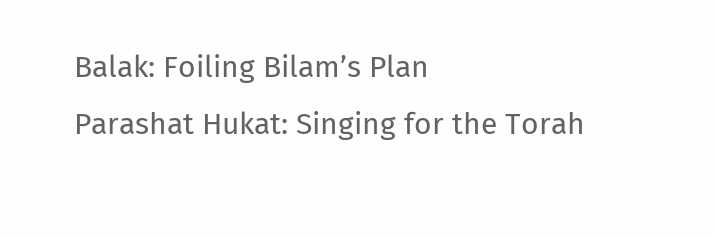Balak: Foiling Bilam’s Plan
Parashat Hukat: Singing for the Torah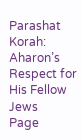Parashat Korah: Aharon’s Respect for His Fellow Jews
Page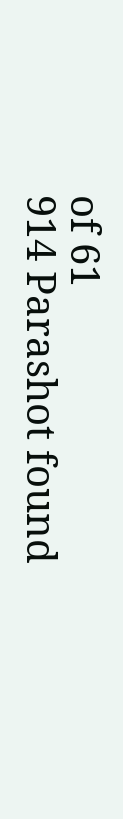of 61
914 Parashot found